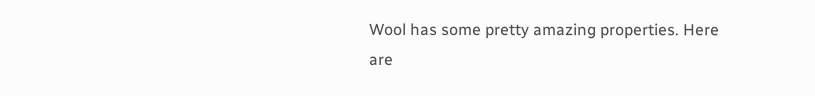Wool has some pretty amazing properties. Here are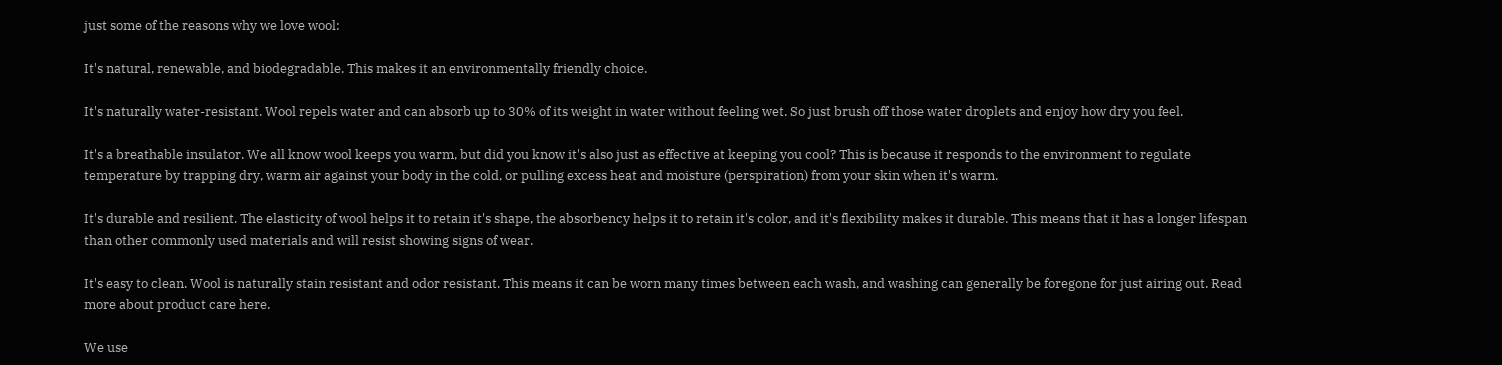just some of the reasons why we love wool:

It's natural, renewable, and biodegradable. This makes it an environmentally friendly choice.

It's naturally water-resistant. Wool repels water and can absorb up to 30% of its weight in water without feeling wet. So just brush off those water droplets and enjoy how dry you feel.

It's a breathable insulator. We all know wool keeps you warm, but did you know it's also just as effective at keeping you cool? This is because it responds to the environment to regulate temperature by trapping dry, warm air against your body in the cold, or pulling excess heat and moisture (perspiration) from your skin when it's warm.

It's durable and resilient. The elasticity of wool helps it to retain it's shape, the absorbency helps it to retain it's color, and it's flexibility makes it durable. This means that it has a longer lifespan than other commonly used materials and will resist showing signs of wear.

It's easy to clean. Wool is naturally stain resistant and odor resistant. This means it can be worn many times between each wash, and washing can generally be foregone for just airing out. Read more about product care here.

We use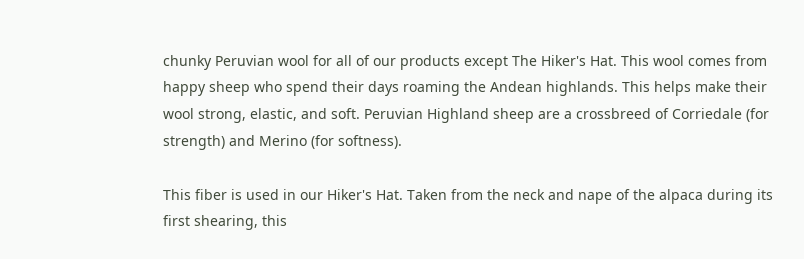chunky Peruvian wool for all of our products except The Hiker's Hat. This wool comes from happy sheep who spend their days roaming the Andean highlands. This helps make their wool strong, elastic, and soft. Peruvian Highland sheep are a crossbreed of Corriedale (for strength) and Merino (for softness).

This fiber is used in our Hiker's Hat. Taken from the neck and nape of the alpaca during its first shearing, this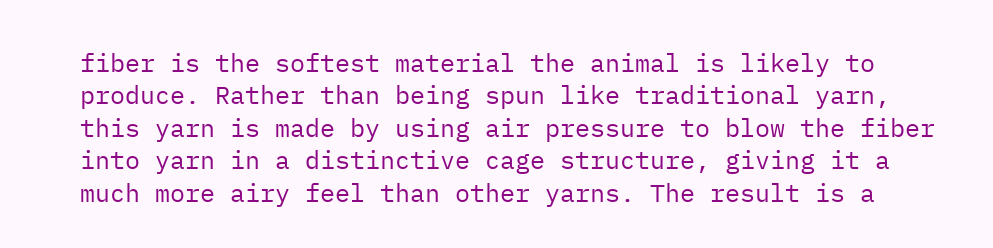fiber is the softest material the animal is likely to produce. Rather than being spun like traditional yarn, this yarn is made by using air pressure to blow the fiber into yarn in a distinctive cage structure, giving it a much more airy feel than other yarns. The result is a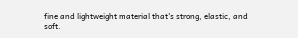fine and lightweight material that's strong, elastic, and soft.